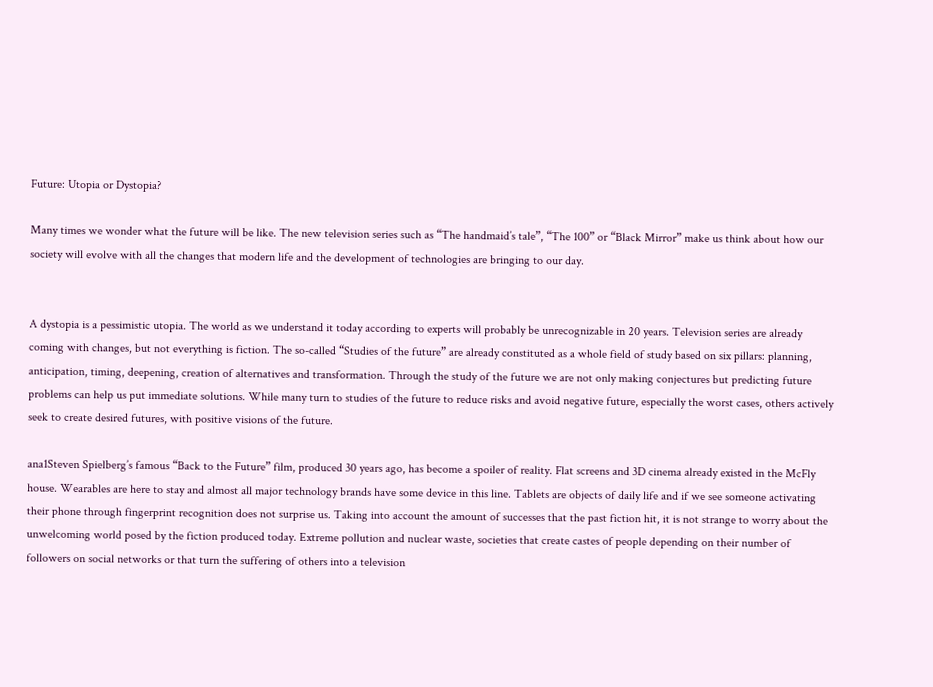Future: Utopia or Dystopia?

Many times we wonder what the future will be like. The new television series such as “The handmaid’s tale”, “The 100” or “Black Mirror” make us think about how our society will evolve with all the changes that modern life and the development of technologies are bringing to our day.


A dystopia is a pessimistic utopia. The world as we understand it today according to experts will probably be unrecognizable in 20 years. Television series are already coming with changes, but not everything is fiction. The so-called “Studies of the future” are already constituted as a whole field of study based on six pillars: planning, anticipation, timing, deepening, creation of alternatives and transformation. Through the study of the future we are not only making conjectures but predicting future problems can help us put immediate solutions. While many turn to studies of the future to reduce risks and avoid negative future, especially the worst cases, others actively seek to create desired futures, with positive visions of the future.

ana1Steven Spielberg’s famous “Back to the Future” film, produced 30 years ago, has become a spoiler of reality. Flat screens and 3D cinema already existed in the McFly house. Wearables are here to stay and almost all major technology brands have some device in this line. Tablets are objects of daily life and if we see someone activating their phone through fingerprint recognition does not surprise us. Taking into account the amount of successes that the past fiction hit, it is not strange to worry about the unwelcoming world posed by the fiction produced today. Extreme pollution and nuclear waste, societies that create castes of people depending on their number of followers on social networks or that turn the suffering of others into a television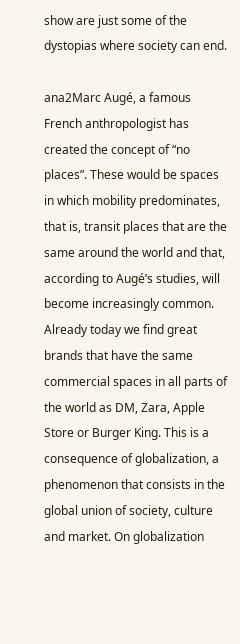show are just some of the dystopias where society can end.

ana2Marc Augé, a famous French anthropologist has created the concept of “no places”. These would be spaces in which mobility predominates, that is, transit places that are the same around the world and that, according to Augé’s studies, will become increasingly common. Already today we find great brands that have the same commercial spaces in all parts of the world as DM, Zara, Apple Store or Burger King. This is a consequence of globalization, a phenomenon that consists in the global union of society, culture and market. On globalization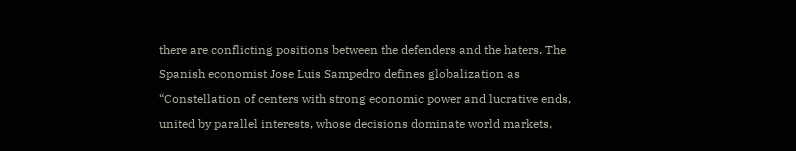there are conflicting positions between the defenders and the haters. The Spanish economist Jose Luis Sampedro defines globalization as “Constellation of centers with strong economic power and lucrative ends, united by parallel interests, whose decisions dominate world markets,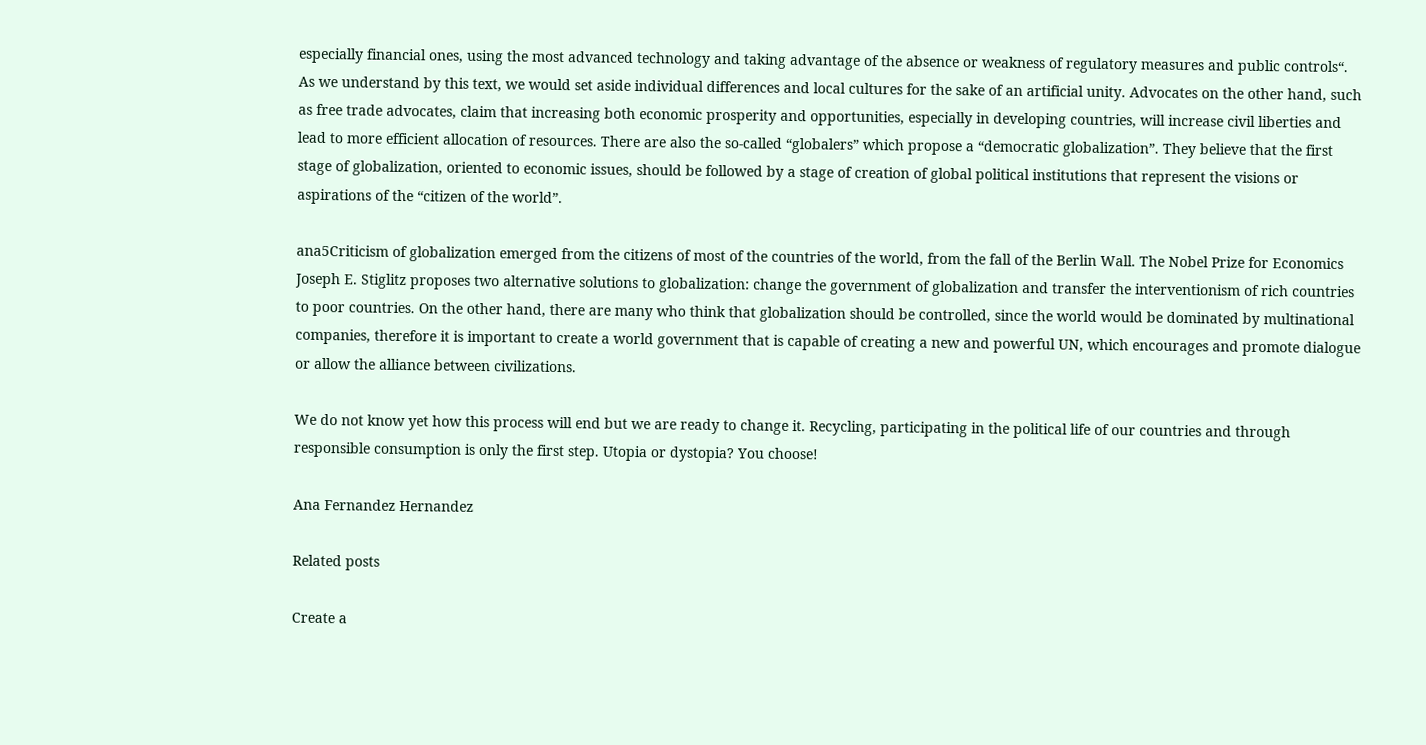especially financial ones, using the most advanced technology and taking advantage of the absence or weakness of regulatory measures and public controls“. As we understand by this text, we would set aside individual differences and local cultures for the sake of an artificial unity. Advocates on the other hand, such as free trade advocates, claim that increasing both economic prosperity and opportunities, especially in developing countries, will increase civil liberties and lead to more efficient allocation of resources. There are also the so-called “globalers” which propose a “democratic globalization”. They believe that the first stage of globalization, oriented to economic issues, should be followed by a stage of creation of global political institutions that represent the visions or aspirations of the “citizen of the world”.

ana5Criticism of globalization emerged from the citizens of most of the countries of the world, from the fall of the Berlin Wall. The Nobel Prize for Economics Joseph E. Stiglitz proposes two alternative solutions to globalization: change the government of globalization and transfer the interventionism of rich countries to poor countries. On the other hand, there are many who think that globalization should be controlled, since the world would be dominated by multinational companies, therefore it is important to create a world government that is capable of creating a new and powerful UN, which encourages and promote dialogue or allow the alliance between civilizations.

We do not know yet how this process will end but we are ready to change it. Recycling, participating in the political life of our countries and through responsible consumption is only the first step. Utopia or dystopia? You choose!

Ana Fernandez Hernandez

Related posts

Create a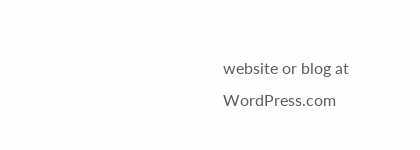website or blog at WordPress.com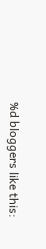%d bloggers like this: